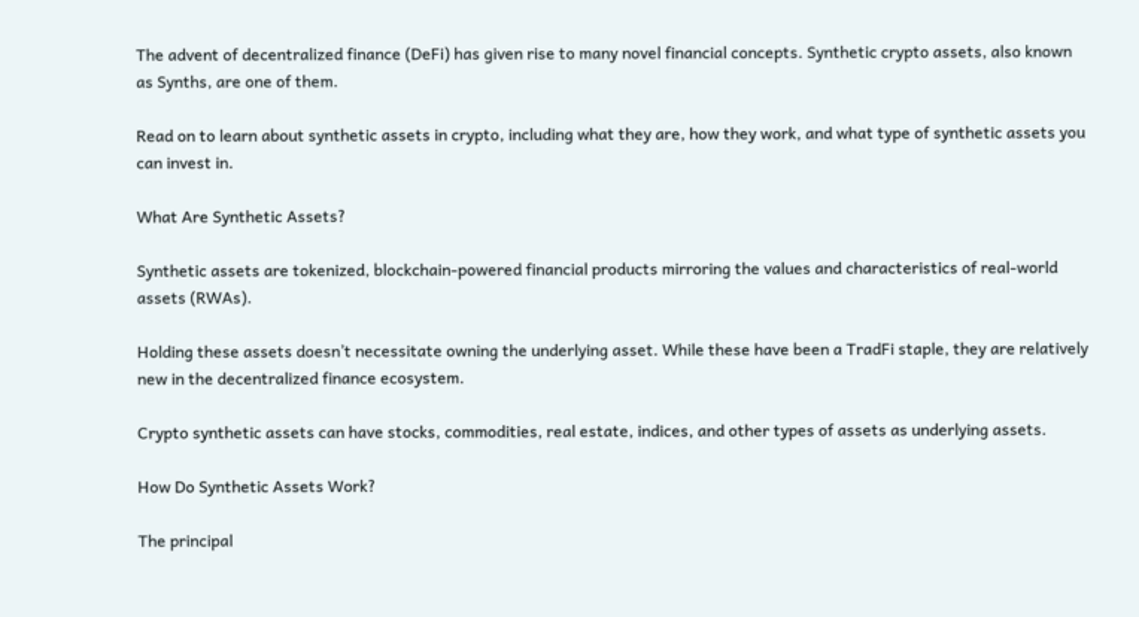The advent of decentralized finance (DeFi) has given rise to many novel financial concepts. Synthetic crypto assets, also known as Synths, are one of them.

Read on to learn about synthetic assets in crypto, including what they are, how they work, and what type of synthetic assets you can invest in.

What Are Synthetic Assets?

Synthetic assets are tokenized, blockchain-powered financial products mirroring the values and characteristics of real-world assets (RWAs).

Holding these assets doesn’t necessitate owning the underlying asset. While these have been a TradFi staple, they are relatively new in the decentralized finance ecosystem.

Crypto synthetic assets can have stocks, commodities, real estate, indices, and other types of assets as underlying assets.

How Do Synthetic Assets Work?

The principal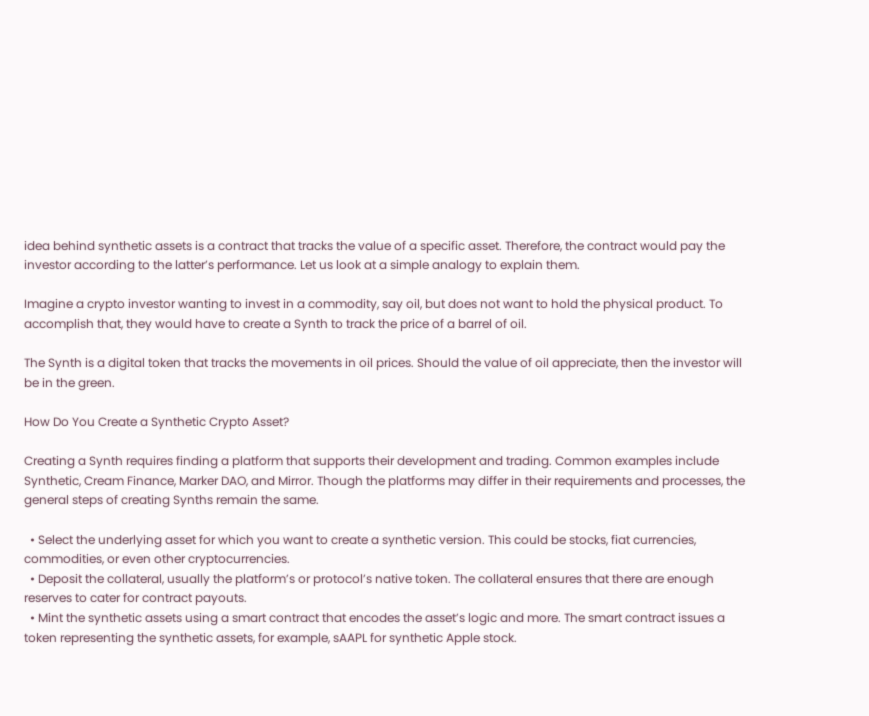idea behind synthetic assets is a contract that tracks the value of a specific asset. Therefore, the contract would pay the investor according to the latter’s performance. Let us look at a simple analogy to explain them.

Imagine a crypto investor wanting to invest in a commodity, say oil, but does not want to hold the physical product. To accomplish that, they would have to create a Synth to track the price of a barrel of oil.

The Synth is a digital token that tracks the movements in oil prices. Should the value of oil appreciate, then the investor will be in the green.

How Do You Create a Synthetic Crypto Asset?

Creating a Synth requires finding a platform that supports their development and trading. Common examples include Synthetic, Cream Finance, Marker DAO, and Mirror. Though the platforms may differ in their requirements and processes, the general steps of creating Synths remain the same.

  • Select the underlying asset for which you want to create a synthetic version. This could be stocks, fiat currencies, commodities, or even other cryptocurrencies.
  • Deposit the collateral, usually the platform’s or protocol’s native token. The collateral ensures that there are enough reserves to cater for contract payouts.
  • Mint the synthetic assets using a smart contract that encodes the asset’s logic and more. The smart contract issues a token representing the synthetic assets, for example, sAAPL for synthetic Apple stock.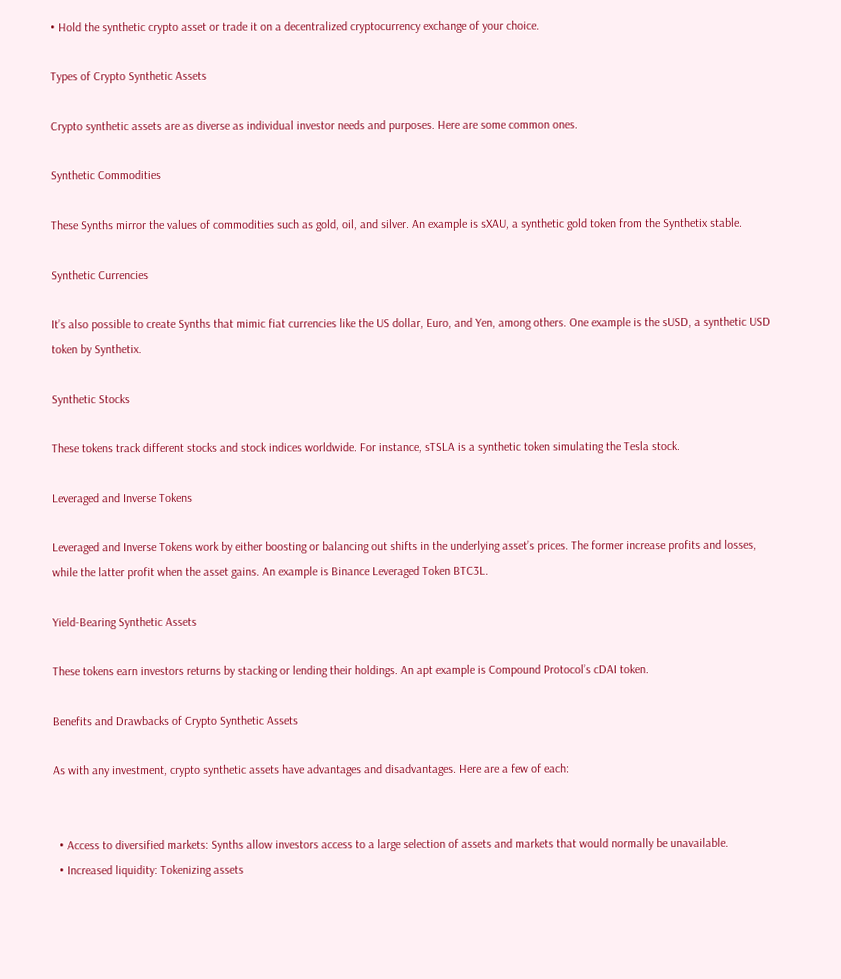• Hold the synthetic crypto asset or trade it on a decentralized cryptocurrency exchange of your choice.

Types of Crypto Synthetic Assets

Crypto synthetic assets are as diverse as individual investor needs and purposes. Here are some common ones.

Synthetic Commodities

These Synths mirror the values of commodities such as gold, oil, and silver. An example is sXAU, a synthetic gold token from the Synthetix stable.

Synthetic Currencies

It’s also possible to create Synths that mimic fiat currencies like the US dollar, Euro, and Yen, among others. One example is the sUSD, a synthetic USD token by Synthetix.

Synthetic Stocks

These tokens track different stocks and stock indices worldwide. For instance, sTSLA is a synthetic token simulating the Tesla stock.

Leveraged and Inverse Tokens

Leveraged and Inverse Tokens work by either boosting or balancing out shifts in the underlying asset’s prices. The former increase profits and losses, while the latter profit when the asset gains. An example is Binance Leveraged Token BTC3L.

Yield-Bearing Synthetic Assets

These tokens earn investors returns by stacking or lending their holdings. An apt example is Compound Protocol’s cDAI token.

Benefits and Drawbacks of Crypto Synthetic Assets

As with any investment, crypto synthetic assets have advantages and disadvantages. Here are a few of each:


  • Access to diversified markets: Synths allow investors access to a large selection of assets and markets that would normally be unavailable.
  • Increased liquidity: Tokenizing assets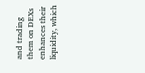and trading them on DEXs enhances their liquidity, which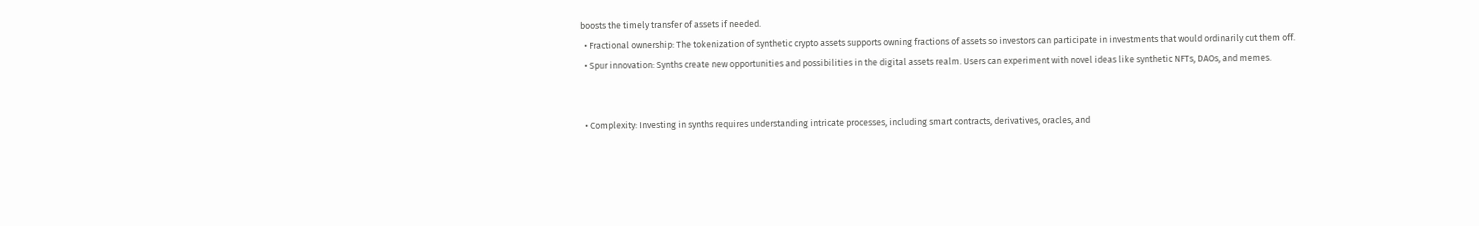boosts the timely transfer of assets if needed.
  • Fractional ownership: The tokenization of synthetic crypto assets supports owning fractions of assets so investors can participate in investments that would ordinarily cut them off.
  • Spur innovation: Synths create new opportunities and possibilities in the digital assets realm. Users can experiment with novel ideas like synthetic NFTs, DAOs, and memes.


  • Complexity: Investing in synths requires understanding intricate processes, including smart contracts, derivatives, oracles, and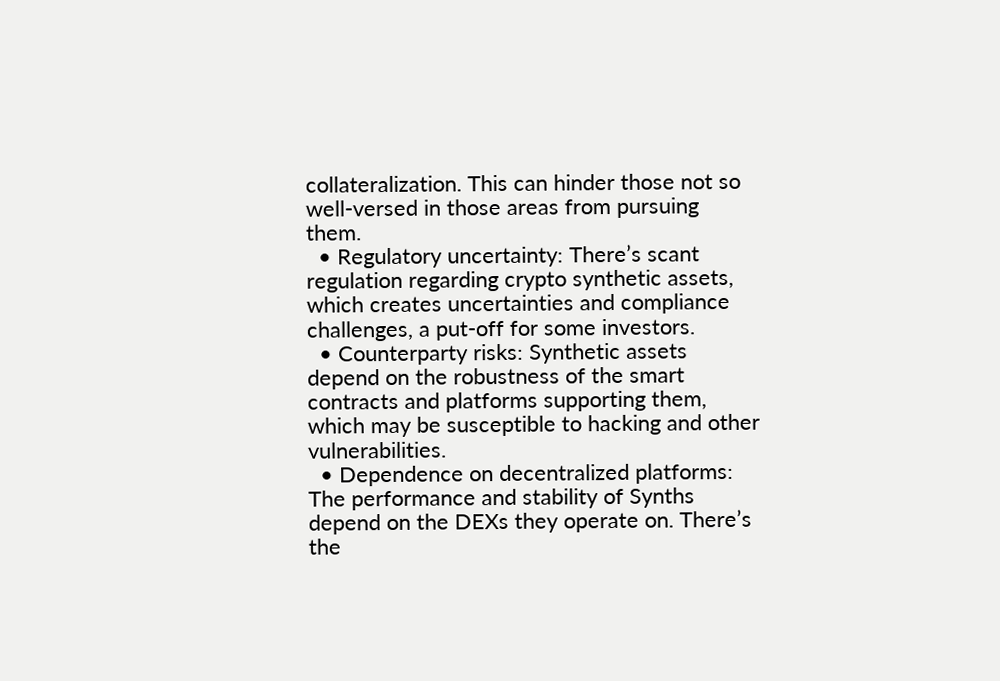collateralization. This can hinder those not so well-versed in those areas from pursuing them.
  • Regulatory uncertainty: There’s scant regulation regarding crypto synthetic assets, which creates uncertainties and compliance challenges, a put-off for some investors.
  • Counterparty risks: Synthetic assets depend on the robustness of the smart contracts and platforms supporting them, which may be susceptible to hacking and other vulnerabilities.
  • Dependence on decentralized platforms: The performance and stability of Synths depend on the DEXs they operate on. There’s the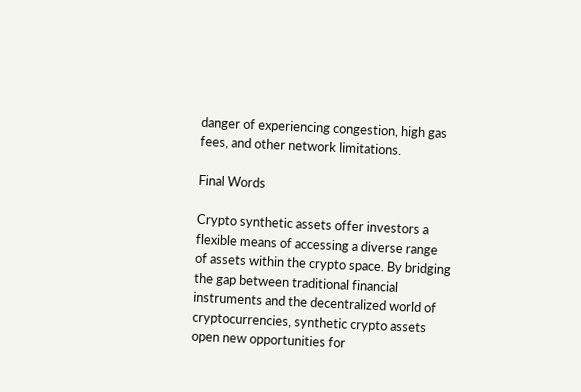danger of experiencing congestion, high gas fees, and other network limitations.

Final Words

Crypto synthetic assets offer investors a flexible means of accessing a diverse range of assets within the crypto space. By bridging the gap between traditional financial instruments and the decentralized world of cryptocurrencies, synthetic crypto assets open new opportunities for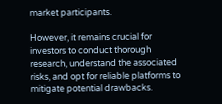market participants.

However, it remains crucial for investors to conduct thorough research, understand the associated risks, and opt for reliable platforms to mitigate potential drawbacks.